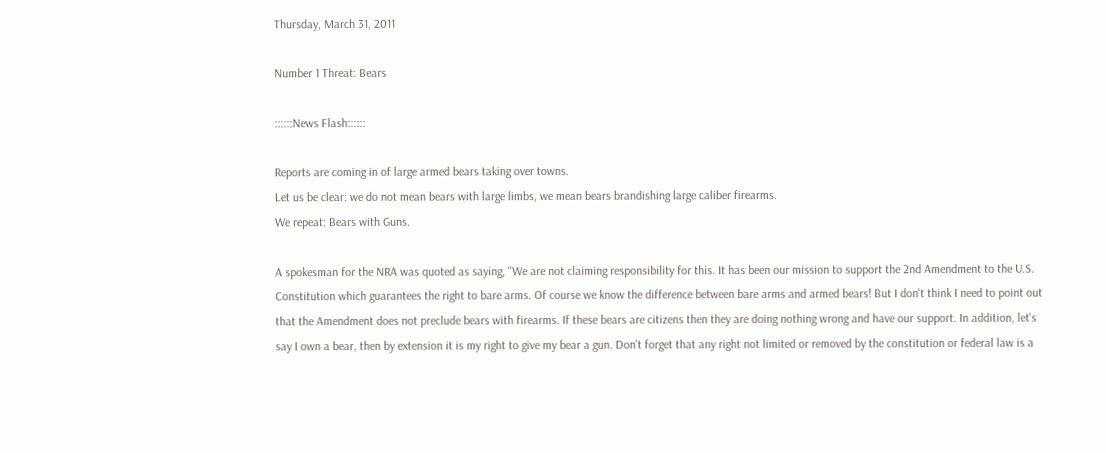Thursday, March 31, 2011

Number 1 Threat: Bears

::::::News Flash::::::

Reports are coming in of large armed bears taking over towns.
Let us be clear: we do not mean bears with large limbs, we mean bears brandishing large caliber firearms.
We repeat: Bears with Guns.

A spokesman for the NRA was quoted as saying, "We are not claiming responsibility for this. It has been our mission to support the 2nd Amendment to the U.S. Constitution which guarantees the right to bare arms. Of course we know the difference between bare arms and armed bears! But I don't think I need to point out that the Amendment does not preclude bears with firearms. If these bears are citizens then they are doing nothing wrong and have our support. In addition, let's say I own a bear, then by extension it is my right to give my bear a gun. Don't forget that any right not limited or removed by the constitution or federal law is a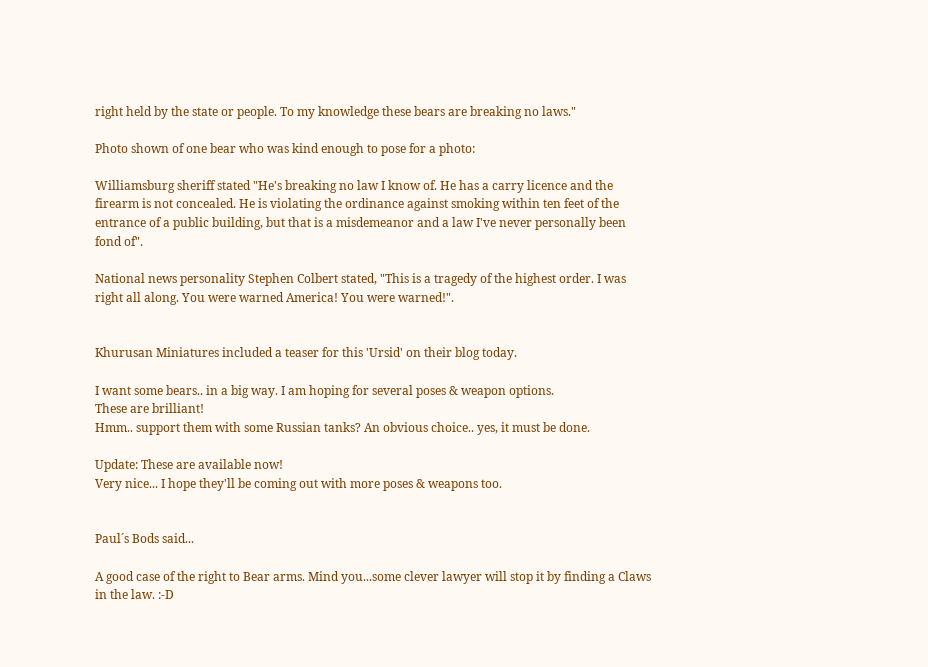right held by the state or people. To my knowledge these bears are breaking no laws."

Photo shown of one bear who was kind enough to pose for a photo:

Williamsburg sheriff stated "He's breaking no law I know of. He has a carry licence and the firearm is not concealed. He is violating the ordinance against smoking within ten feet of the entrance of a public building, but that is a misdemeanor and a law I've never personally been fond of".

National news personality Stephen Colbert stated, "This is a tragedy of the highest order. I was right all along. You were warned America! You were warned!".


Khurusan Miniatures included a teaser for this 'Ursid' on their blog today.

I want some bears.. in a big way. I am hoping for several poses & weapon options.
These are brilliant!
Hmm.. support them with some Russian tanks? An obvious choice.. yes, it must be done.

Update: These are available now!
Very nice... I hope they'll be coming out with more poses & weapons too.


Paul´s Bods said...

A good case of the right to Bear arms. Mind you...some clever lawyer will stop it by finding a Claws in the law. :-D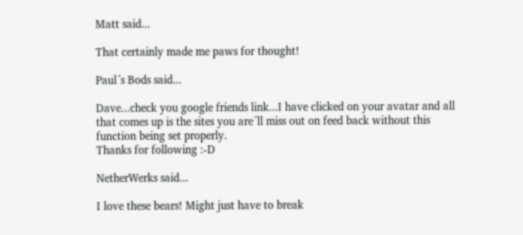Matt said...

That certainly made me paws for thought!

Paul´s Bods said...

Dave...check you google friends link...I have clicked on your avatar and all that comes up is the sites you are´ll miss out on feed back without this function being set properly.
Thanks for following :-D

NetherWerks said...

I love these bears! Might just have to break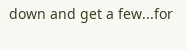down and get a few...for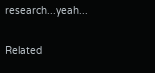research...yeah...

Related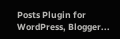Posts Plugin for WordPress, Blogger...